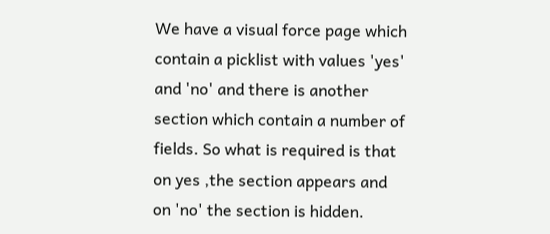We have a visual force page which contain a picklist with values 'yes' and 'no' and there is another section which contain a number of fields. So what is required is that on yes ,the section appears and on 'no' the section is hidden.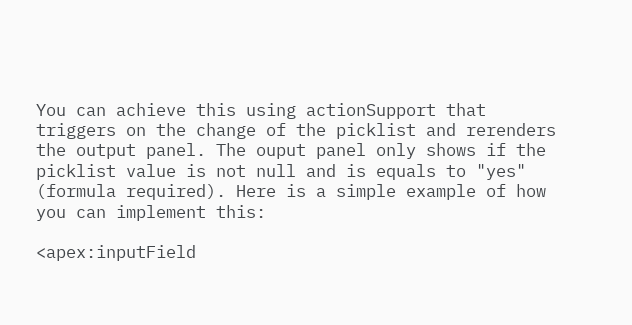You can achieve this using actionSupport that triggers on the change of the picklist and rerenders the output panel. The ouput panel only shows if the picklist value is not null and is equals to "yes" (formula required). Here is a simple example of how you can implement this:

<apex:inputField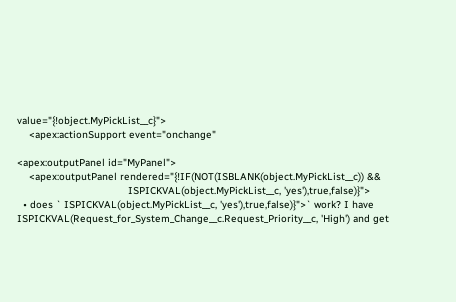value="{!object.MyPickList__c}">
    <apex:actionSupport event="onchange"

<apex:outputPanel id="MyPanel">
    <apex:outputPanel rendered="{!IF(NOT(ISBLANK(object.MyPickList__c)) &&
                                     ISPICKVAL(object.MyPickList__c, 'yes'),true,false)}">
  • does ` ISPICKVAL(object.MyPickList__c, 'yes'),true,false)}">` work? I have ISPICKVAL(Request_for_System_Change__c.Request_Priority__c, 'High') and get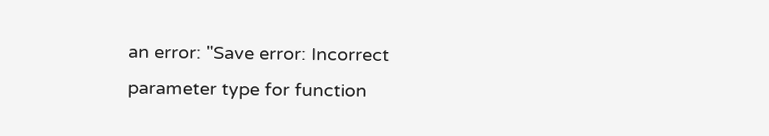an error: "Save error: Incorrect parameter type for function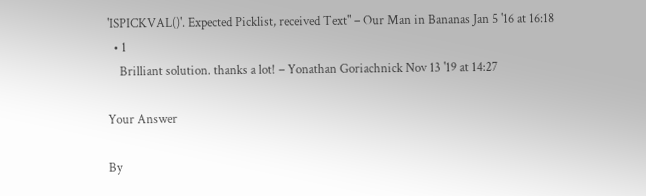'ISPICKVAL()'. Expected Picklist, received Text" – Our Man in Bananas Jan 5 '16 at 16:18
  • 1
    Brilliant solution. thanks a lot! – Yonathan Goriachnick Nov 13 '19 at 14:27

Your Answer

By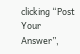clicking “Post Your Answer”,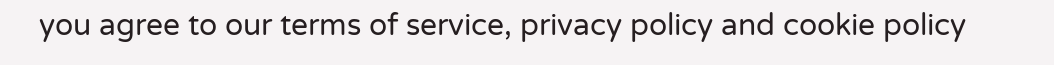you agree to our terms of service, privacy policy and cookie policy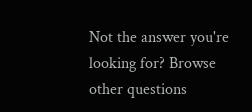Not the answer you're looking for? Browse other questions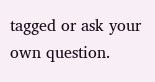tagged or ask your own question.